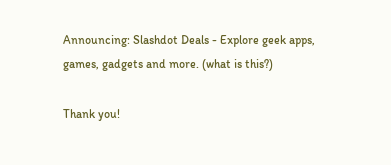Announcing: Slashdot Deals - Explore geek apps, games, gadgets and more. (what is this?)

Thank you!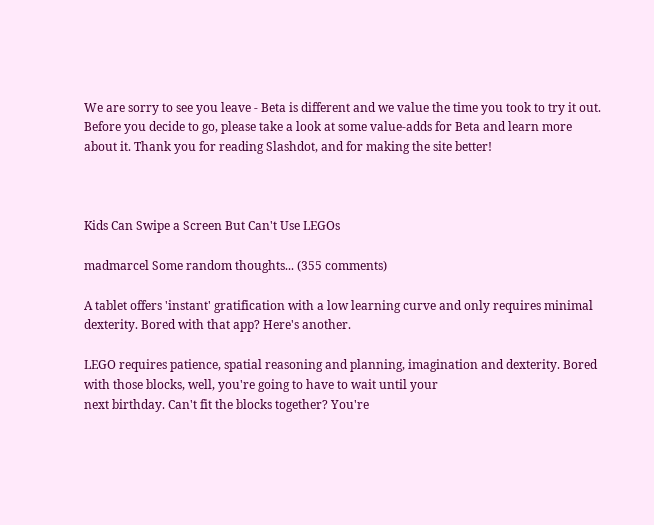We are sorry to see you leave - Beta is different and we value the time you took to try it out. Before you decide to go, please take a look at some value-adds for Beta and learn more about it. Thank you for reading Slashdot, and for making the site better!



Kids Can Swipe a Screen But Can't Use LEGOs

madmarcel Some random thoughts... (355 comments)

A tablet offers 'instant' gratification with a low learning curve and only requires minimal dexterity. Bored with that app? Here's another.

LEGO requires patience, spatial reasoning and planning, imagination and dexterity. Bored with those blocks, well, you're going to have to wait until your
next birthday. Can't fit the blocks together? You're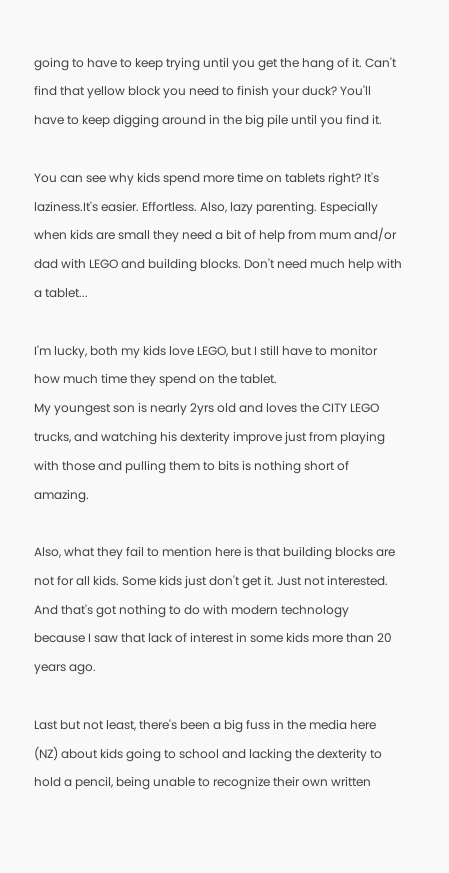going to have to keep trying until you get the hang of it. Can't find that yellow block you need to finish your duck? You'll have to keep digging around in the big pile until you find it.

You can see why kids spend more time on tablets right? It's laziness.It's easier. Effortless. Also, lazy parenting. Especially when kids are small they need a bit of help from mum and/or dad with LEGO and building blocks. Don't need much help with a tablet...

I'm lucky, both my kids love LEGO, but I still have to monitor how much time they spend on the tablet.
My youngest son is nearly 2yrs old and loves the CITY LEGO trucks, and watching his dexterity improve just from playing with those and pulling them to bits is nothing short of amazing.

Also, what they fail to mention here is that building blocks are not for all kids. Some kids just don't get it. Just not interested. And that's got nothing to do with modern technology because I saw that lack of interest in some kids more than 20 years ago.

Last but not least, there's been a big fuss in the media here (NZ) about kids going to school and lacking the dexterity to hold a pencil, being unable to recognize their own written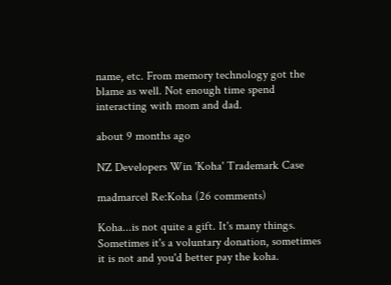name, etc. From memory technology got the blame as well. Not enough time spend interacting with mom and dad.

about 9 months ago

NZ Developers Win 'Koha' Trademark Case

madmarcel Re:Koha (26 comments)

Koha...is not quite a gift. It's many things.
Sometimes it's a voluntary donation, sometimes it is not and you'd better pay the koha.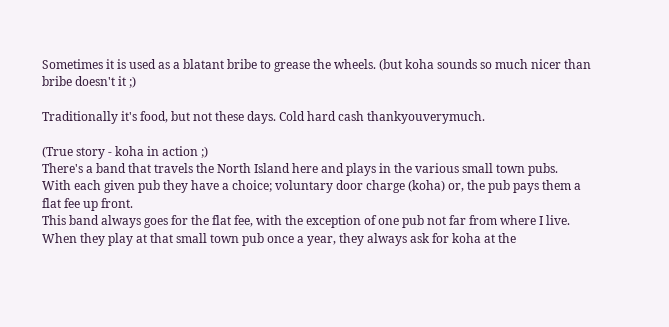Sometimes it is used as a blatant bribe to grease the wheels. (but koha sounds so much nicer than bribe doesn't it ;)

Traditionally it's food, but not these days. Cold hard cash thankyouverymuch.

(True story - koha in action ;)
There's a band that travels the North Island here and plays in the various small town pubs.
With each given pub they have a choice; voluntary door charge (koha) or, the pub pays them a flat fee up front.
This band always goes for the flat fee, with the exception of one pub not far from where I live.
When they play at that small town pub once a year, they always ask for koha at the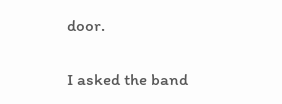door.

I asked the band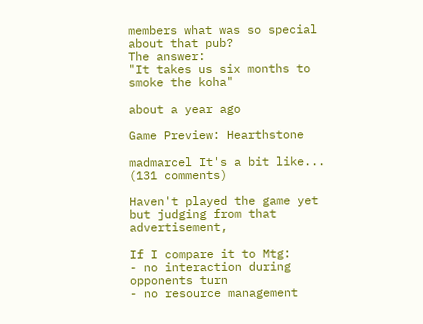members what was so special about that pub?
The answer:
"It takes us six months to smoke the koha"

about a year ago

Game Preview: Hearthstone

madmarcel It's a bit like... (131 comments)

Haven't played the game yet but judging from that advertisement,

If I compare it to Mtg:
- no interaction during opponents turn
- no resource management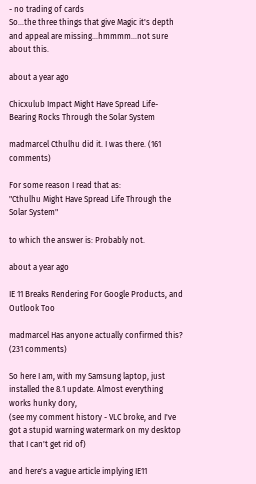- no trading of cards
So...the three things that give Magic it's depth and appeal are missing...hmmmm...not sure about this.

about a year ago

Chicxulub Impact Might Have Spread Life-Bearing Rocks Through the Solar System

madmarcel Cthulhu did it. I was there. (161 comments)

For some reason I read that as:
"Cthulhu Might Have Spread Life Through the Solar System"

to which the answer is: Probably not.

about a year ago

IE 11 Breaks Rendering For Google Products, and Outlook Too

madmarcel Has anyone actually confirmed this? (231 comments)

So here I am, with my Samsung laptop, just installed the 8.1 update. Almost everything works hunky dory,
(see my comment history - VLC broke, and I've got a stupid warning watermark on my desktop that I can't get rid of)

and here's a vague article implying IE11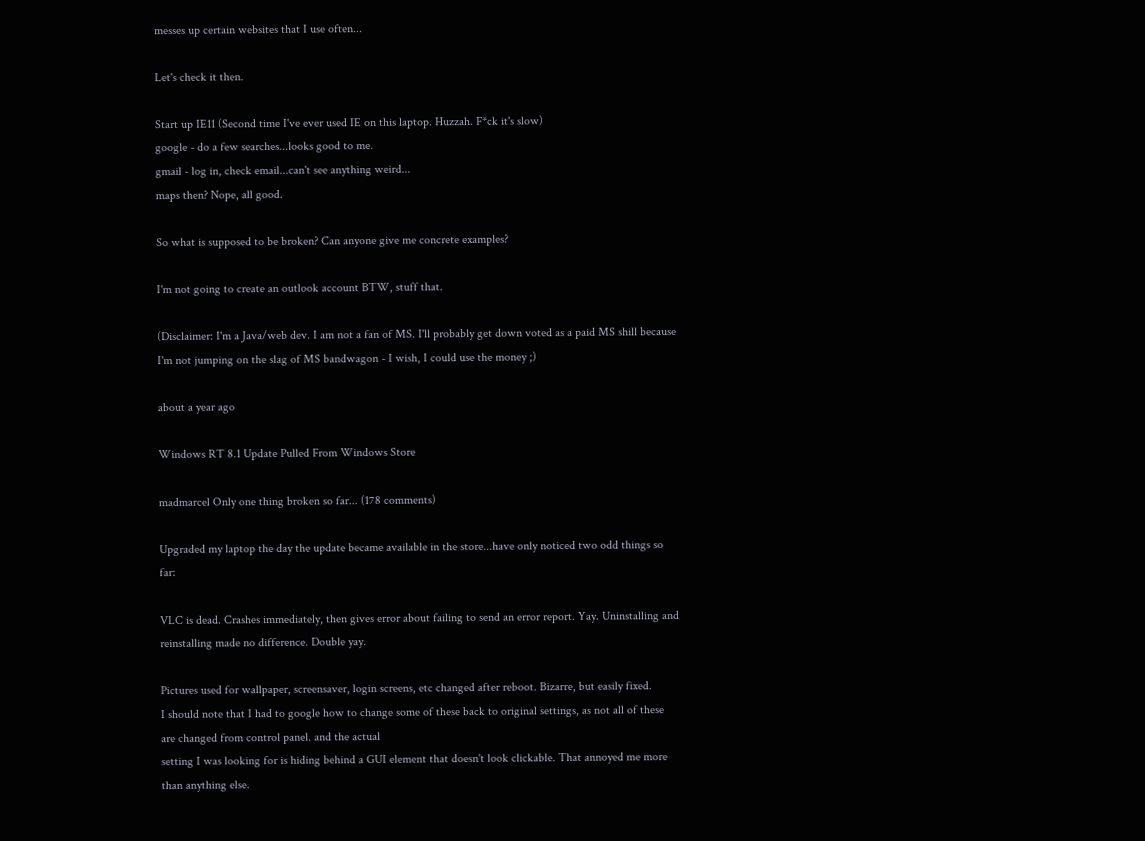messes up certain websites that I use often...

Let's check it then.

Start up IE11 (Second time I've ever used IE on this laptop. Huzzah. F*ck it's slow)
google - do a few searches...looks good to me.
gmail - log in, check email...can't see anything weird...
maps then? Nope, all good.

So what is supposed to be broken? Can anyone give me concrete examples?

I'm not going to create an outlook account BTW, stuff that.

(Disclaimer: I'm a Java/web dev. I am not a fan of MS. I'll probably get down voted as a paid MS shill because I'm not jumping on the slag of MS bandwagon - I wish, I could use the money ;)

about a year ago

Windows RT 8.1 Update Pulled From Windows Store

madmarcel Only one thing broken so far... (178 comments)

Upgraded my laptop the day the update became available in the store...have only noticed two odd things so far:

VLC is dead. Crashes immediately, then gives error about failing to send an error report. Yay. Uninstalling and reinstalling made no difference. Double yay.

Pictures used for wallpaper, screensaver, login screens, etc changed after reboot. Bizarre, but easily fixed.
I should note that I had to google how to change some of these back to original settings, as not all of these are changed from control panel. and the actual
setting I was looking for is hiding behind a GUI element that doesn't look clickable. That annoyed me more than anything else.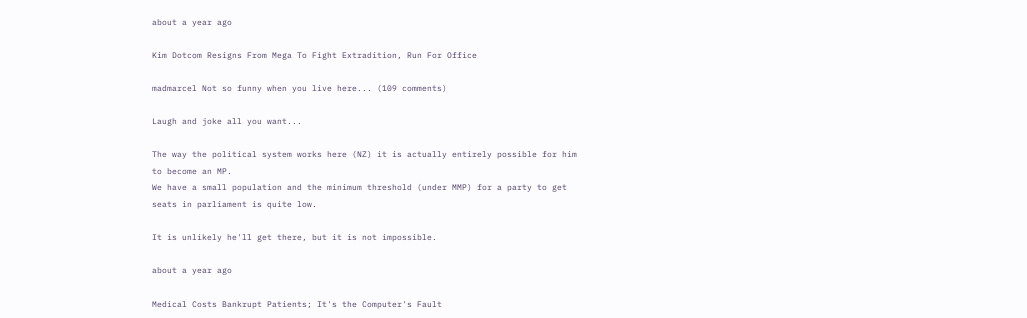about a year ago

Kim Dotcom Resigns From Mega To Fight Extradition, Run For Office

madmarcel Not so funny when you live here... (109 comments)

Laugh and joke all you want...

The way the political system works here (NZ) it is actually entirely possible for him to become an MP.
We have a small population and the minimum threshold (under MMP) for a party to get seats in parliament is quite low.

It is unlikely he'll get there, but it is not impossible.

about a year ago

Medical Costs Bankrupt Patients; It's the Computer's Fault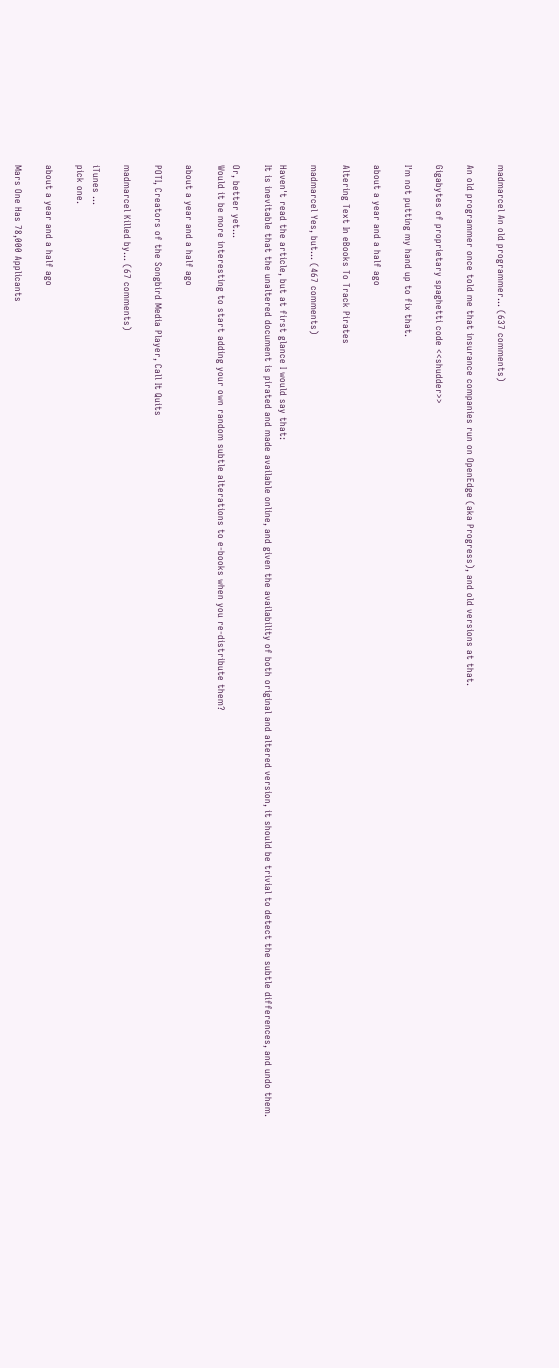madmarcel An old programmer... (637 comments)

An old programmer once told me that insurance companies run on OpenEdge (aka Progress), and old versions at that.

Gigabytes of proprietary spaghetti code <<shudder>>

I'm not putting my hand up to fix that.

about a year and a half ago

Altering Text In eBooks To Track Pirates

madmarcel Yes, but... (467 comments)

Haven't read the article, but at first glance I would say that:
It is inevitable that the unaltered document is pirated and made available online, and given the availability of both original and altered version, it should be trivial to detect the subtle differences, and undo them.

Or, better yet...
Would it be more interesting to start adding your own random subtle alterations to e-books when you re-distribute them?

about a year and a half ago

POTI, Creators of the Songbird Media Player, Call It Quits

madmarcel Killed by... (67 comments)

iTunes ...
pick one.

about a year and a half ago

Mars One Has 78,000 Applicants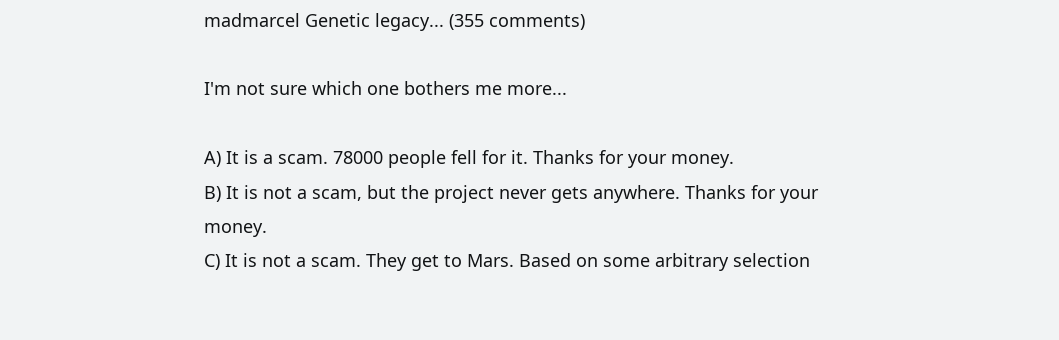madmarcel Genetic legacy... (355 comments)

I'm not sure which one bothers me more...

A) It is a scam. 78000 people fell for it. Thanks for your money.
B) It is not a scam, but the project never gets anywhere. Thanks for your money.
C) It is not a scam. They get to Mars. Based on some arbitrary selection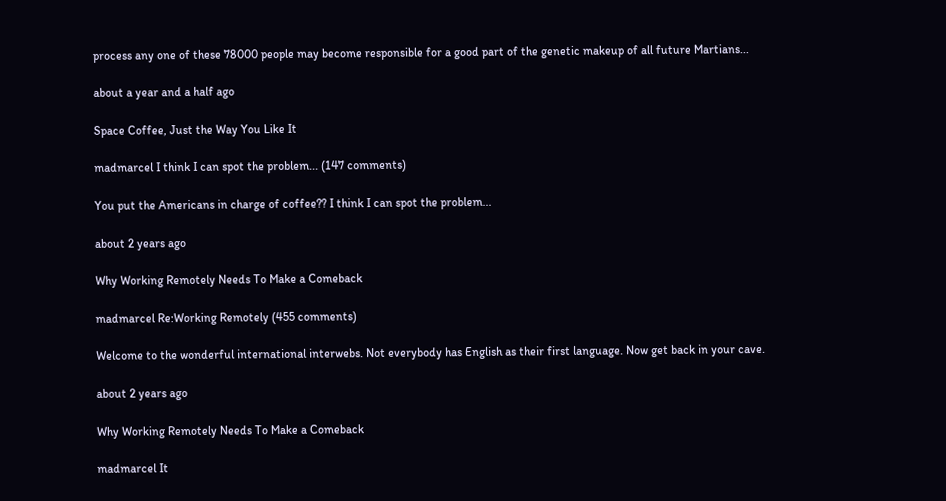process any one of these 78000 people may become responsible for a good part of the genetic makeup of all future Martians...

about a year and a half ago

Space Coffee, Just the Way You Like It

madmarcel I think I can spot the problem... (147 comments)

You put the Americans in charge of coffee?? I think I can spot the problem...

about 2 years ago

Why Working Remotely Needs To Make a Comeback

madmarcel Re:Working Remotely (455 comments)

Welcome to the wonderful international interwebs. Not everybody has English as their first language. Now get back in your cave.

about 2 years ago

Why Working Remotely Needs To Make a Comeback

madmarcel It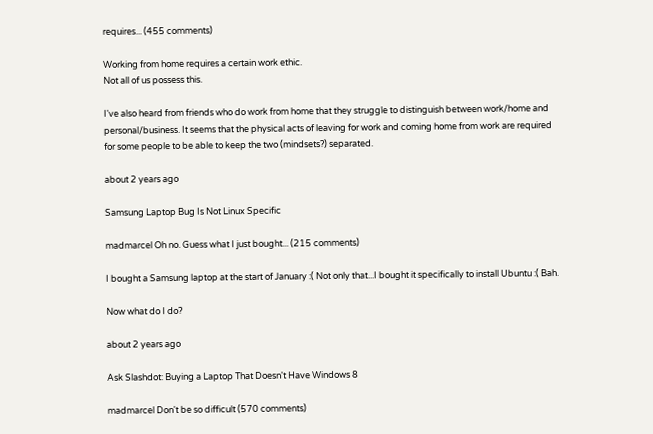requires... (455 comments)

Working from home requires a certain work ethic.
Not all of us possess this.

I've also heard from friends who do work from home that they struggle to distinguish between work/home and personal/business. It seems that the physical acts of leaving for work and coming home from work are required for some people to be able to keep the two (mindsets?) separated.

about 2 years ago

Samsung Laptop Bug Is Not Linux Specific

madmarcel Oh no. Guess what I just bought... (215 comments)

I bought a Samsung laptop at the start of January :( Not only that...I bought it specifically to install Ubuntu :( Bah.

Now what do I do?

about 2 years ago

Ask Slashdot: Buying a Laptop That Doesn't Have Windows 8

madmarcel Don't be so difficult (570 comments)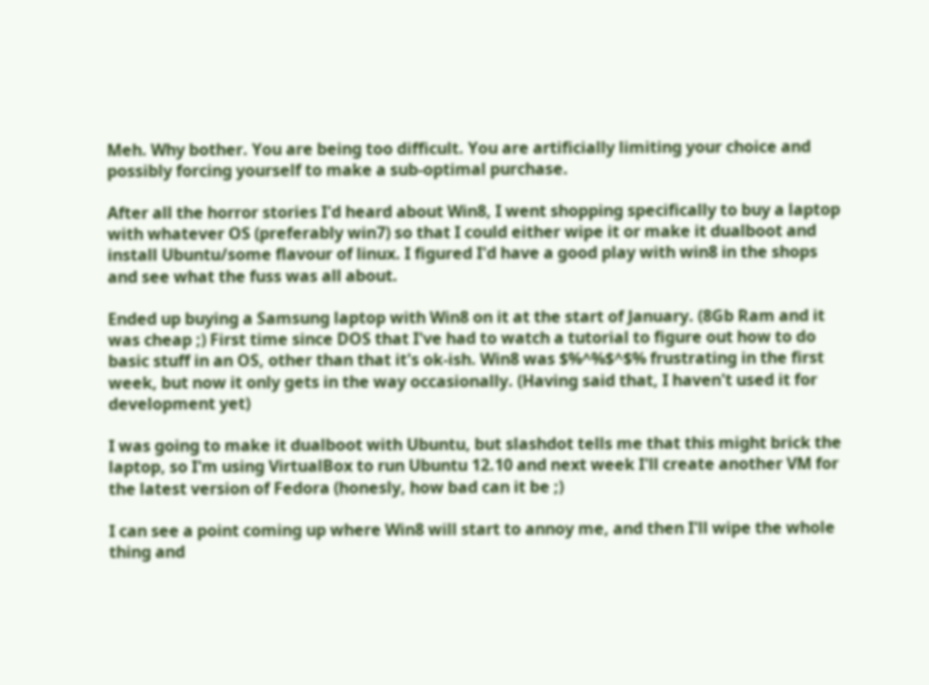Meh. Why bother. You are being too difficult. You are artificially limiting your choice and possibly forcing yourself to make a sub-optimal purchase.

After all the horror stories I'd heard about Win8, I went shopping specifically to buy a laptop with whatever OS (preferably win7) so that I could either wipe it or make it dualboot and install Ubuntu/some flavour of linux. I figured I'd have a good play with win8 in the shops and see what the fuss was all about.

Ended up buying a Samsung laptop with Win8 on it at the start of January. (8Gb Ram and it was cheap ;) First time since DOS that I've had to watch a tutorial to figure out how to do basic stuff in an OS, other than that it's ok-ish. Win8 was $%^%$^$% frustrating in the first week, but now it only gets in the way occasionally. (Having said that, I haven't used it for development yet)

I was going to make it dualboot with Ubuntu, but slashdot tells me that this might brick the laptop, so I'm using VirtualBox to run Ubuntu 12.10 and next week I'll create another VM for the latest version of Fedora (honesly, how bad can it be ;)

I can see a point coming up where Win8 will start to annoy me, and then I'll wipe the whole thing and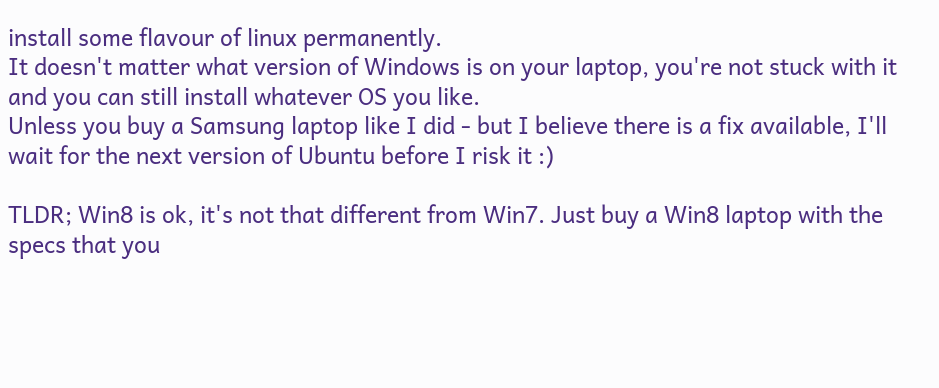install some flavour of linux permanently.
It doesn't matter what version of Windows is on your laptop, you're not stuck with it and you can still install whatever OS you like.
Unless you buy a Samsung laptop like I did - but I believe there is a fix available, I'll wait for the next version of Ubuntu before I risk it :)

TLDR; Win8 is ok, it's not that different from Win7. Just buy a Win8 laptop with the specs that you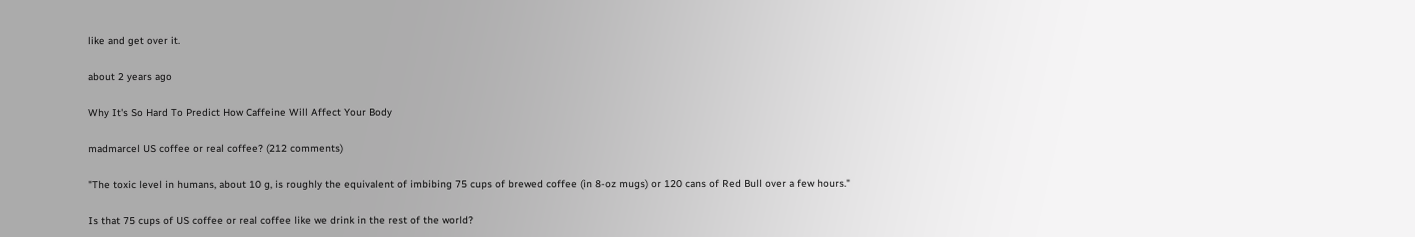like and get over it.

about 2 years ago

Why It's So Hard To Predict How Caffeine Will Affect Your Body

madmarcel US coffee or real coffee? (212 comments)

"The toxic level in humans, about 10 g, is roughly the equivalent of imbibing 75 cups of brewed coffee (in 8-oz mugs) or 120 cans of Red Bull over a few hours."

Is that 75 cups of US coffee or real coffee like we drink in the rest of the world?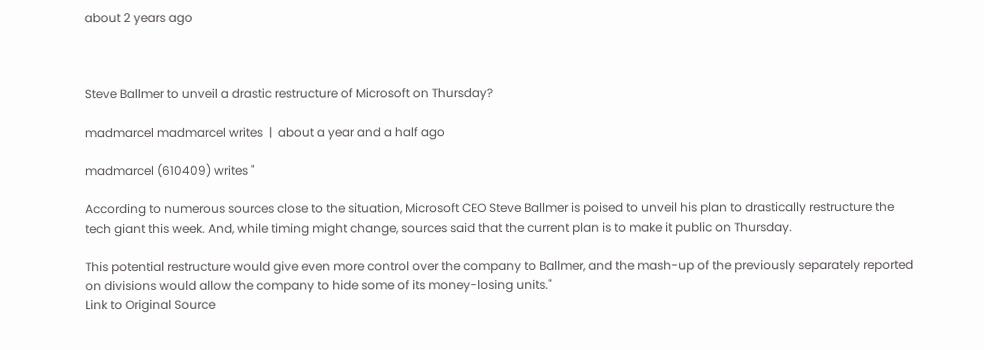about 2 years ago



Steve Ballmer to unveil a drastic restructure of Microsoft on Thursday?

madmarcel madmarcel writes  |  about a year and a half ago

madmarcel (610409) writes "

According to numerous sources close to the situation, Microsoft CEO Steve Ballmer is poised to unveil his plan to drastically restructure the tech giant this week. And, while timing might change, sources said that the current plan is to make it public on Thursday.

This potential restructure would give even more control over the company to Ballmer, and the mash-up of the previously separately reported on divisions would allow the company to hide some of its money-losing units."
Link to Original Source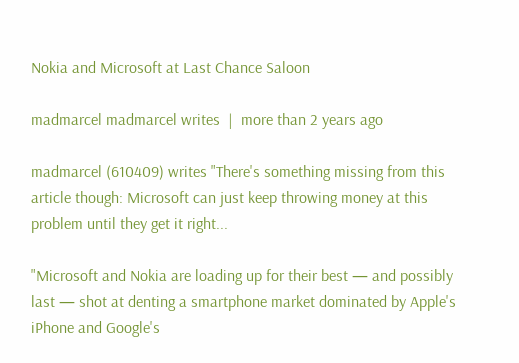Nokia and Microsoft at Last Chance Saloon

madmarcel madmarcel writes  |  more than 2 years ago

madmarcel (610409) writes "There's something missing from this article though: Microsoft can just keep throwing money at this problem until they get it right...

"Microsoft and Nokia are loading up for their best — and possibly last — shot at denting a smartphone market dominated by Apple's iPhone and Google's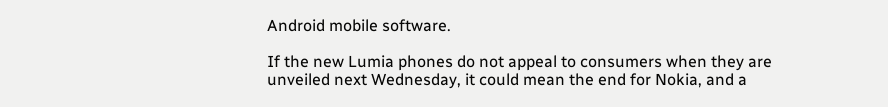Android mobile software.

If the new Lumia phones do not appeal to consumers when they are unveiled next Wednesday, it could mean the end for Nokia, and a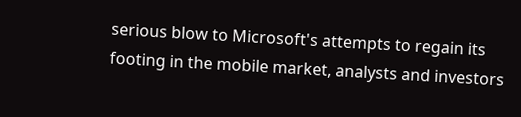serious blow to Microsoft's attempts to regain its footing in the mobile market, analysts and investors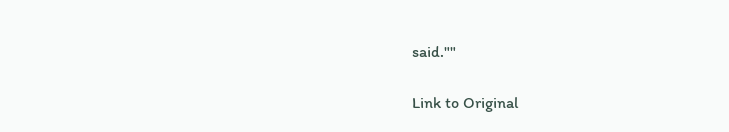said.""

Link to Original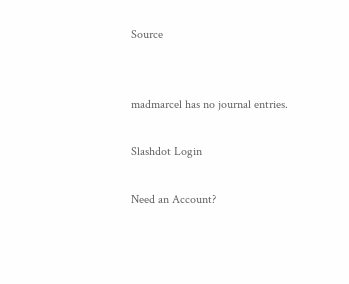Source


madmarcel has no journal entries.

Slashdot Login

Need an Account?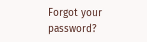Forgot your password?